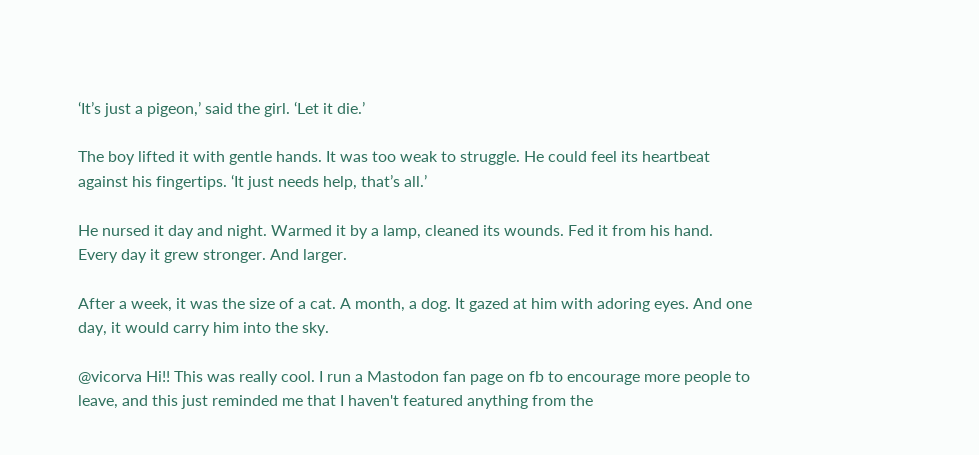‘It’s just a pigeon,’ said the girl. ‘Let it die.’

The boy lifted it with gentle hands. It was too weak to struggle. He could feel its heartbeat against his fingertips. ‘It just needs help, that’s all.’

He nursed it day and night. Warmed it by a lamp, cleaned its wounds. Fed it from his hand. Every day it grew stronger. And larger.

After a week, it was the size of a cat. A month, a dog. It gazed at him with adoring eyes. And one day, it would carry him into the sky.

@vicorva Hi!! This was really cool. I run a Mastodon fan page on fb to encourage more people to leave, and this just reminded me that I haven't featured anything from the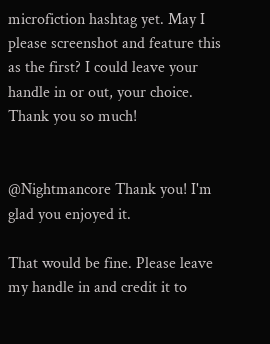microfiction hashtag yet. May I please screenshot and feature this as the first? I could leave your handle in or out, your choice. Thank you so much!


@Nightmancore Thank you! I'm glad you enjoyed it.

That would be fine. Please leave my handle in and credit it to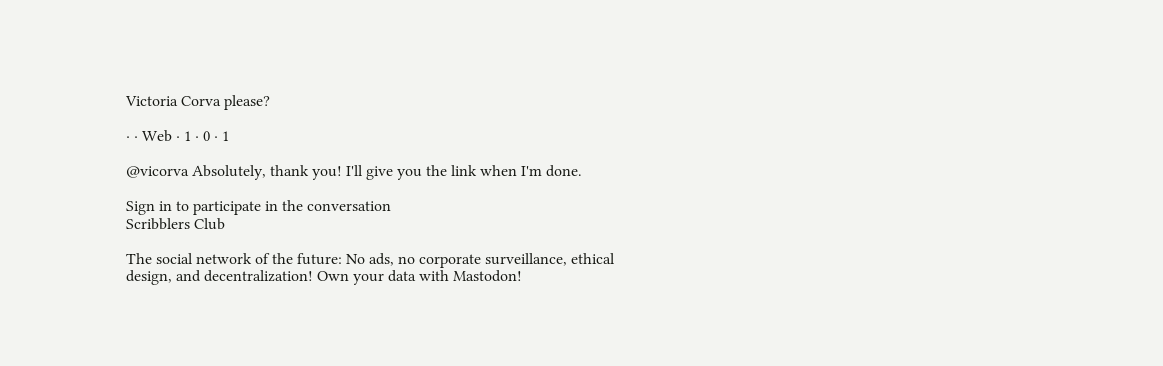Victoria Corva please?

· · Web · 1 · 0 · 1

@vicorva Absolutely, thank you! I'll give you the link when I'm done.

Sign in to participate in the conversation
Scribblers Club

The social network of the future: No ads, no corporate surveillance, ethical design, and decentralization! Own your data with Mastodon!